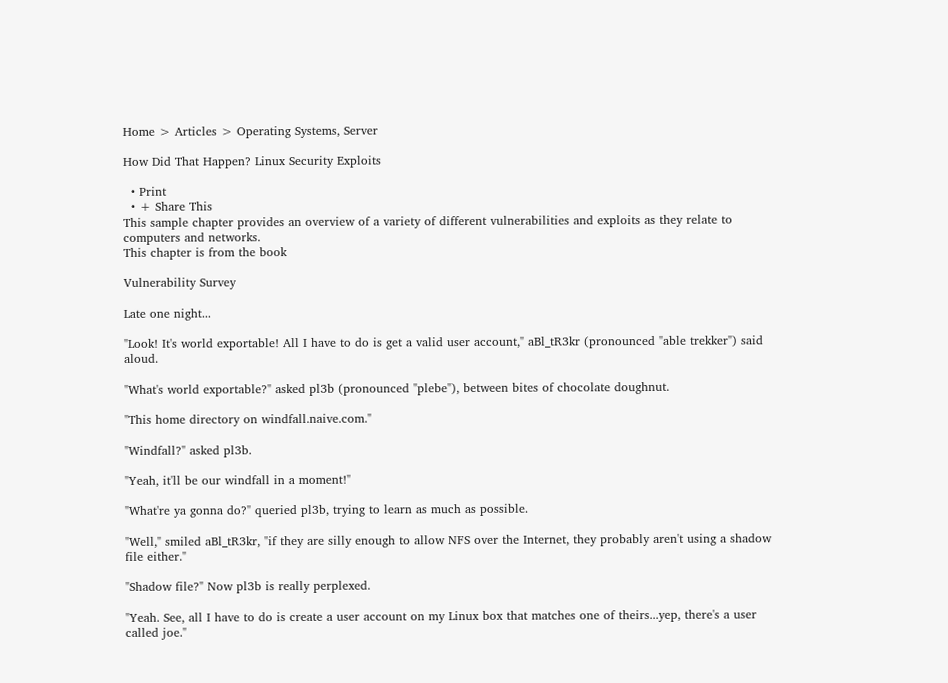Home > Articles > Operating Systems, Server

How Did That Happen? Linux Security Exploits

  • Print
  • + Share This
This sample chapter provides an overview of a variety of different vulnerabilities and exploits as they relate to computers and networks.
This chapter is from the book

Vulnerability Survey

Late one night...

"Look! It's world exportable! All I have to do is get a valid user account," aBl_tR3kr (pronounced "able trekker") said aloud.

"What's world exportable?" asked pl3b (pronounced "plebe"), between bites of chocolate doughnut.

"This home directory on windfall.naive.com."

"Windfall?" asked pl3b.

"Yeah, it'll be our windfall in a moment!"

"What're ya gonna do?" queried pl3b, trying to learn as much as possible.

"Well," smiled aBl_tR3kr, "if they are silly enough to allow NFS over the Internet, they probably aren't using a shadow file either."

"Shadow file?" Now pl3b is really perplexed.

"Yeah. See, all I have to do is create a user account on my Linux box that matches one of theirs...yep, there's a user called joe."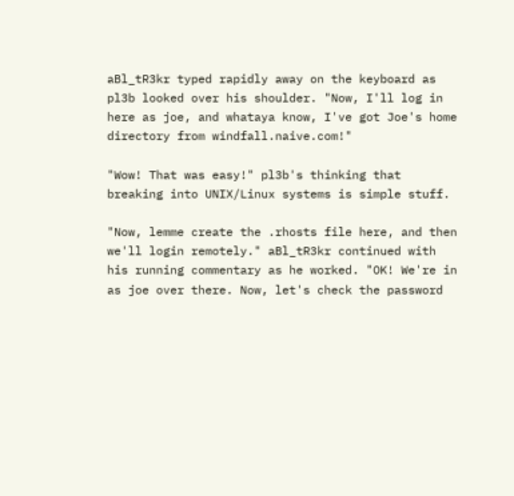aBl_tR3kr typed rapidly away on the keyboard as pl3b looked over his shoulder. "Now, I'll log in here as joe, and whataya know, I've got Joe's home directory from windfall.naive.com!"

"Wow! That was easy!" pl3b's thinking that breaking into UNIX/Linux systems is simple stuff.

"Now, lemme create the .rhosts file here, and then we'll login remotely." aBl_tR3kr continued with his running commentary as he worked. "OK! We're in as joe over there. Now, let's check the password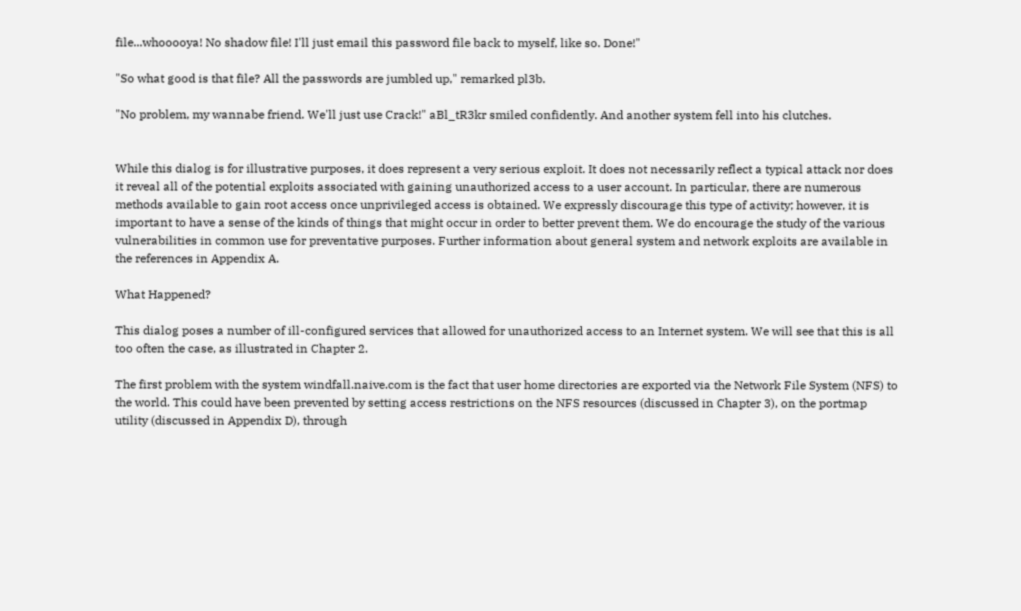file...whooooya! No shadow file! I'll just email this password file back to myself, like so. Done!"

"So what good is that file? All the passwords are jumbled up," remarked pl3b.

"No problem, my wannabe friend. We'll just use Crack!" aBl_tR3kr smiled confidently. And another system fell into his clutches.


While this dialog is for illustrative purposes, it does represent a very serious exploit. It does not necessarily reflect a typical attack nor does it reveal all of the potential exploits associated with gaining unauthorized access to a user account. In particular, there are numerous methods available to gain root access once unprivileged access is obtained. We expressly discourage this type of activity; however, it is important to have a sense of the kinds of things that might occur in order to better prevent them. We do encourage the study of the various vulnerabilities in common use for preventative purposes. Further information about general system and network exploits are available in the references in Appendix A.

What Happened?

This dialog poses a number of ill-configured services that allowed for unauthorized access to an Internet system. We will see that this is all too often the case, as illustrated in Chapter 2.

The first problem with the system windfall.naive.com is the fact that user home directories are exported via the Network File System (NFS) to the world. This could have been prevented by setting access restrictions on the NFS resources (discussed in Chapter 3), on the portmap utility (discussed in Appendix D), through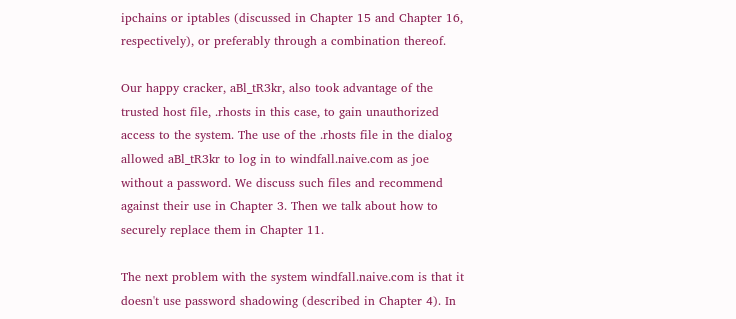ipchains or iptables (discussed in Chapter 15 and Chapter 16, respectively), or preferably through a combination thereof.

Our happy cracker, aBl_tR3kr, also took advantage of the trusted host file, .rhosts in this case, to gain unauthorized access to the system. The use of the .rhosts file in the dialog allowed aBl_tR3kr to log in to windfall.naive.com as joe without a password. We discuss such files and recommend against their use in Chapter 3. Then we talk about how to securely replace them in Chapter 11.

The next problem with the system windfall.naive.com is that it doesn't use password shadowing (described in Chapter 4). In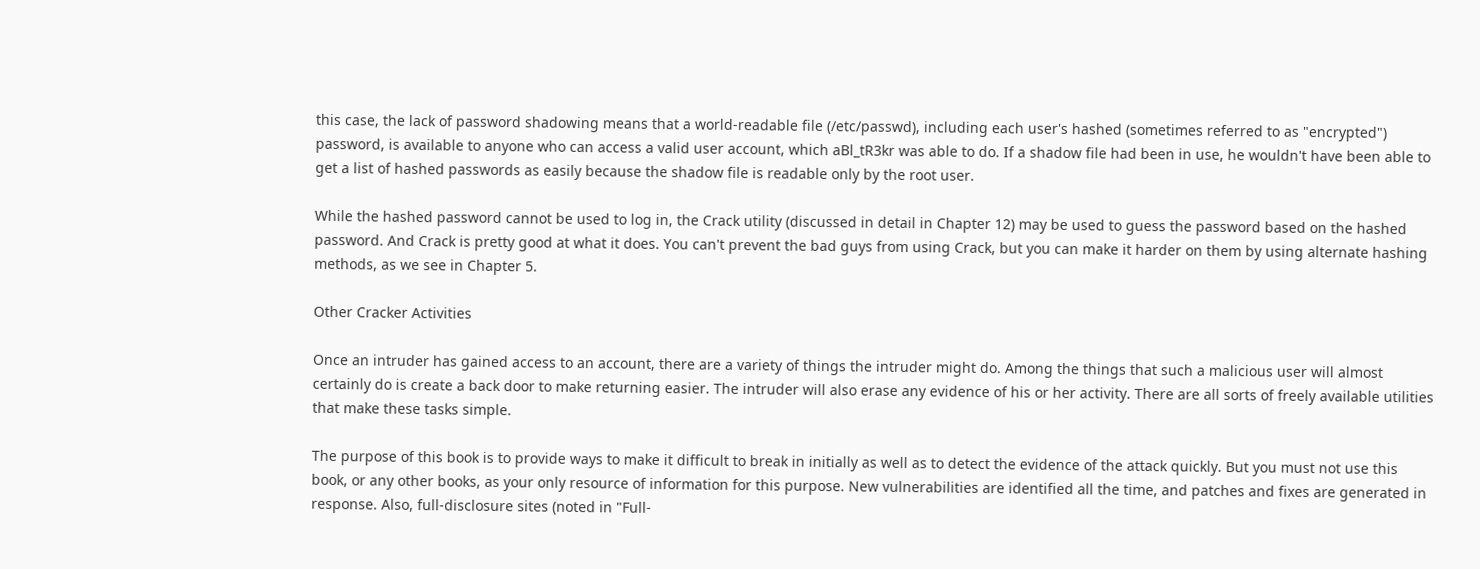this case, the lack of password shadowing means that a world-readable file (/etc/passwd), including each user's hashed (sometimes referred to as "encrypted") password, is available to anyone who can access a valid user account, which aBl_tR3kr was able to do. If a shadow file had been in use, he wouldn't have been able to get a list of hashed passwords as easily because the shadow file is readable only by the root user.

While the hashed password cannot be used to log in, the Crack utility (discussed in detail in Chapter 12) may be used to guess the password based on the hashed password. And Crack is pretty good at what it does. You can't prevent the bad guys from using Crack, but you can make it harder on them by using alternate hashing methods, as we see in Chapter 5.

Other Cracker Activities

Once an intruder has gained access to an account, there are a variety of things the intruder might do. Among the things that such a malicious user will almost certainly do is create a back door to make returning easier. The intruder will also erase any evidence of his or her activity. There are all sorts of freely available utilities that make these tasks simple.

The purpose of this book is to provide ways to make it difficult to break in initially as well as to detect the evidence of the attack quickly. But you must not use this book, or any other books, as your only resource of information for this purpose. New vulnerabilities are identified all the time, and patches and fixes are generated in response. Also, full-disclosure sites (noted in "Full-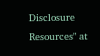Disclosure Resources" at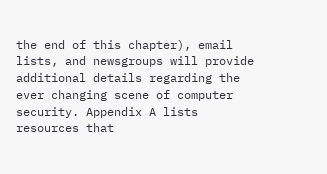the end of this chapter), email lists, and newsgroups will provide additional details regarding the ever changing scene of computer security. Appendix A lists resources that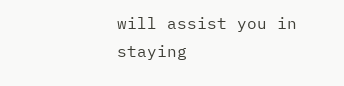will assist you in staying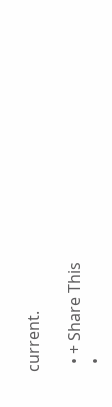current.

  • + Share This
  •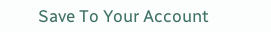Save To Your Account